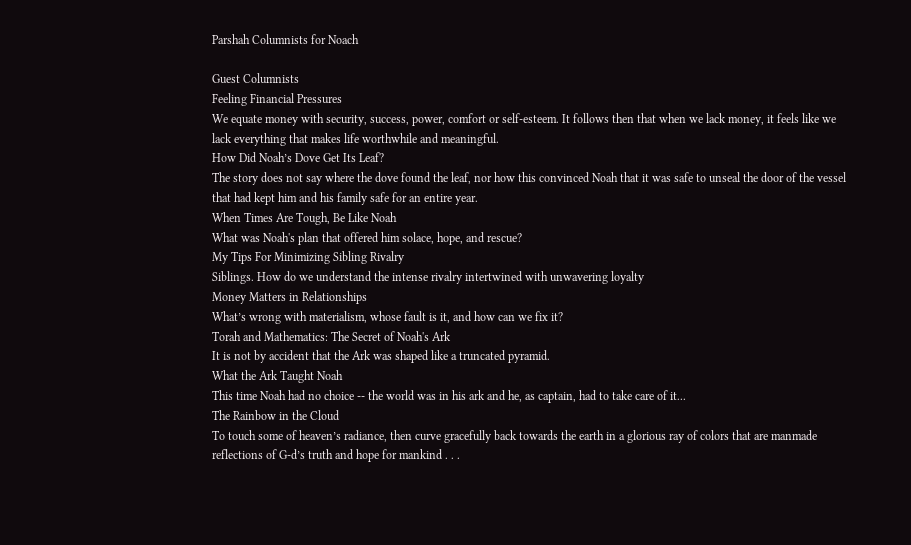Parshah Columnists for Noach

Guest Columnists
Feeling Financial Pressures
We equate money with security, success, power, comfort or self-esteem. It follows then that when we lack money, it feels like we lack everything that makes life worthwhile and meaningful.
How Did Noah’s Dove Get Its Leaf?
The story does not say where the dove found the leaf, nor how this convinced Noah that it was safe to unseal the door of the vessel that had kept him and his family safe for an entire year.
When Times Are Tough, Be Like Noah
What was Noah's plan that offered him solace, hope, and rescue?
My Tips For Minimizing Sibling Rivalry
Siblings. How do we understand the intense rivalry intertwined with unwavering loyalty
Money Matters in Relationships
What’s wrong with materialism, whose fault is it, and how can we fix it?
Torah and Mathematics: The Secret of Noah's Ark
It is not by accident that the Ark was shaped like a truncated pyramid.
What the Ark Taught Noah
This time Noah had no choice -- the world was in his ark and he, as captain, had to take care of it...
The Rainbow in the Cloud
To touch some of heaven’s radiance, then curve gracefully back towards the earth in a glorious ray of colors that are manmade reflections of G‑d’s truth and hope for mankind . . .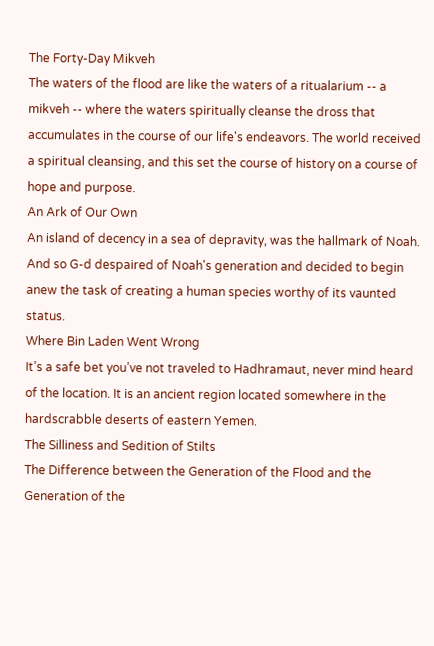The Forty-Day Mikveh
The waters of the flood are like the waters of a ritualarium -- a mikveh -- where the waters spiritually cleanse the dross that accumulates in the course of our life's endeavors. The world received a spiritual cleansing, and this set the course of history on a course of hope and purpose.
An Ark of Our Own
An island of decency in a sea of depravity, was the hallmark of Noah. And so G-d despaired of Noah's generation and decided to begin anew the task of creating a human species worthy of its vaunted status.
Where Bin Laden Went Wrong
It’s a safe bet you’ve not traveled to Hadhramaut, never mind heard of the location. It is an ancient region located somewhere in the hardscrabble deserts of eastern Yemen.
The Silliness and Sedition of Stilts
The Difference between the Generation of the Flood and the Generation of the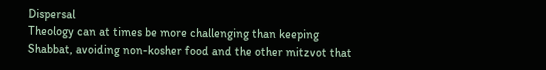Dispersal
Theology can at times be more challenging than keeping Shabbat, avoiding non-kosher food and the other mitzvot that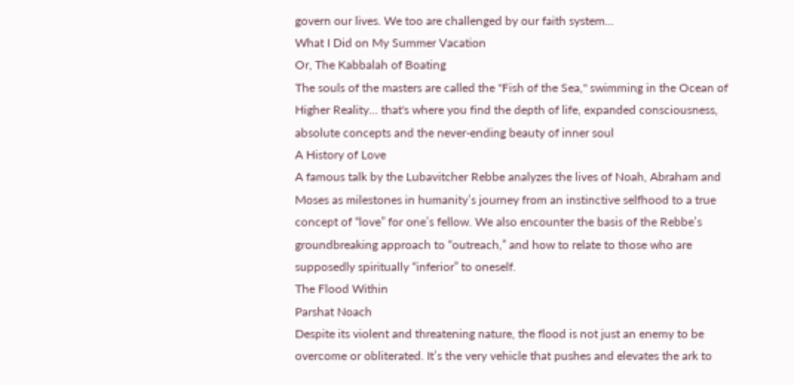govern our lives. We too are challenged by our faith system...
What I Did on My Summer Vacation
Or, The Kabbalah of Boating
The souls of the masters are called the "Fish of the Sea," swimming in the Ocean of Higher Reality... that's where you find the depth of life, expanded consciousness, absolute concepts and the never-ending beauty of inner soul
A History of Love
A famous talk by the Lubavitcher Rebbe analyzes the lives of Noah, Abraham and Moses as milestones in humanity’s journey from an instinctive selfhood to a true concept of “love” for one’s fellow. We also encounter the basis of the Rebbe’s groundbreaking approach to “outreach,” and how to relate to those who are supposedly spiritually “inferior” to oneself.
The Flood Within
Parshat Noach
Despite its violent and threatening nature, the flood is not just an enemy to be overcome or obliterated. It’s the very vehicle that pushes and elevates the ark to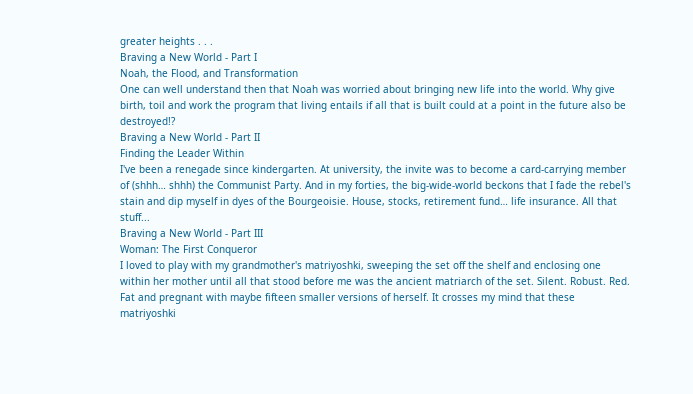greater heights . . .
Braving a New World - Part I
Noah, the Flood, and Transformation
One can well understand then that Noah was worried about bringing new life into the world. Why give birth, toil and work the program that living entails if all that is built could at a point in the future also be destroyed!?
Braving a New World - Part II
Finding the Leader Within
I've been a renegade since kindergarten. At university, the invite was to become a card-carrying member of (shhh… shhh) the Communist Party. And in my forties, the big-wide-world beckons that I fade the rebel's stain and dip myself in dyes of the Bourgeoisie. House, stocks, retirement fund… life insurance. All that stuff...
Braving a New World - Part III
Woman: The First Conqueror
I loved to play with my grandmother's matriyoshki, sweeping the set off the shelf and enclosing one within her mother until all that stood before me was the ancient matriarch of the set. Silent. Robust. Red. Fat and pregnant with maybe fifteen smaller versions of herself. It crosses my mind that these matriyoshki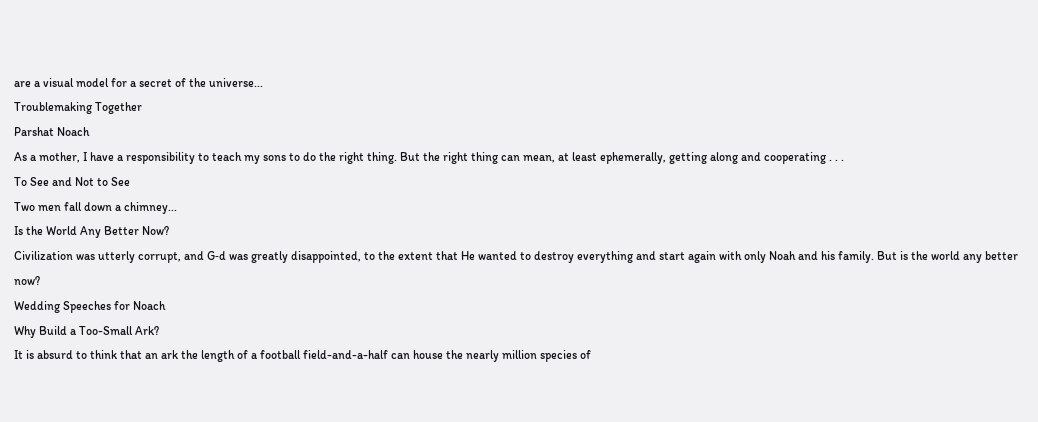are a visual model for a secret of the universe...
Troublemaking Together
Parshat Noach
As a mother, I have a responsibility to teach my sons to do the right thing. But the right thing can mean, at least ephemerally, getting along and cooperating . . .
To See and Not to See
Two men fall down a chimney...
Is the World Any Better Now?
Civilization was utterly corrupt, and G‑d was greatly disappointed, to the extent that He wanted to destroy everything and start again with only Noah and his family. But is the world any better now?
Wedding Speeches for Noach
Why Build a Too-Small Ark?
It is absurd to think that an ark the length of a football field-and-a-half can house the nearly million species of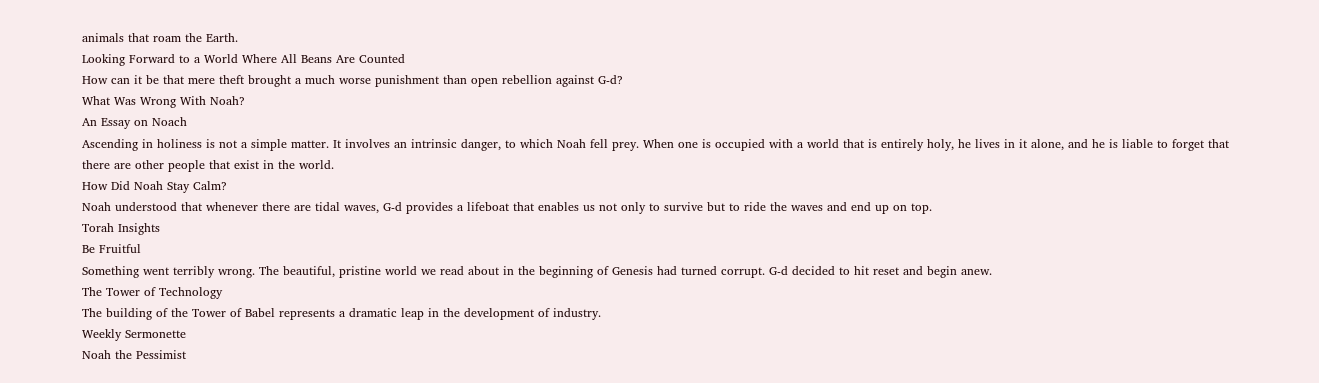animals that roam the Earth.
Looking Forward to a World Where All Beans Are Counted
How can it be that mere theft brought a much worse punishment than open rebellion against G‑d?
What Was Wrong With Noah?
An Essay on Noach
Ascending in holiness is not a simple matter. It involves an intrinsic danger, to which Noah fell prey. When one is occupied with a world that is entirely holy, he lives in it alone, and he is liable to forget that there are other people that exist in the world.
How Did Noah Stay Calm?
Noah understood that whenever there are tidal waves, G-d provides a lifeboat that enables us not only to survive but to ride the waves and end up on top.
Torah Insights
Be Fruitful
Something went terribly wrong. The beautiful, pristine world we read about in the beginning of Genesis had turned corrupt. G‑d decided to hit reset and begin anew.
The Tower of Technology
The building of the Tower of Babel represents a dramatic leap in the development of industry.
Weekly Sermonette
Noah the Pessimist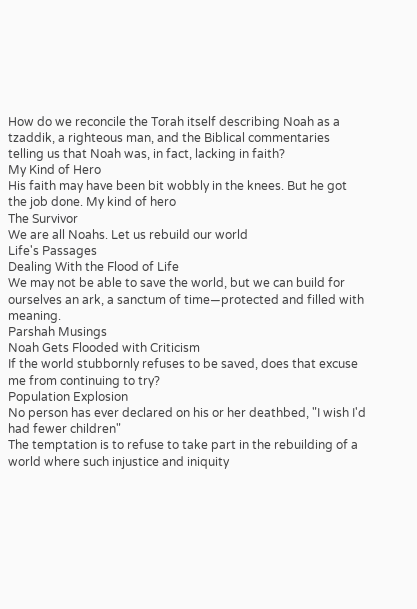How do we reconcile the Torah itself describing Noah as a tzaddik, a righteous man, and the Biblical commentaries telling us that Noah was, in fact, lacking in faith?
My Kind of Hero
His faith may have been bit wobbly in the knees. But he got the job done. My kind of hero
The Survivor
We are all Noahs. Let us rebuild our world
Life's Passages
Dealing With the Flood of Life
We may not be able to save the world, but we can build for ourselves an ark, a sanctum of time—protected and filled with meaning.
Parshah Musings
Noah Gets Flooded with Criticism
If the world stubbornly refuses to be saved, does that excuse me from continuing to try?
Population Explosion
No person has ever declared on his or her deathbed, "I wish I'd had fewer children"
The temptation is to refuse to take part in the rebuilding of a world where such injustice and iniquity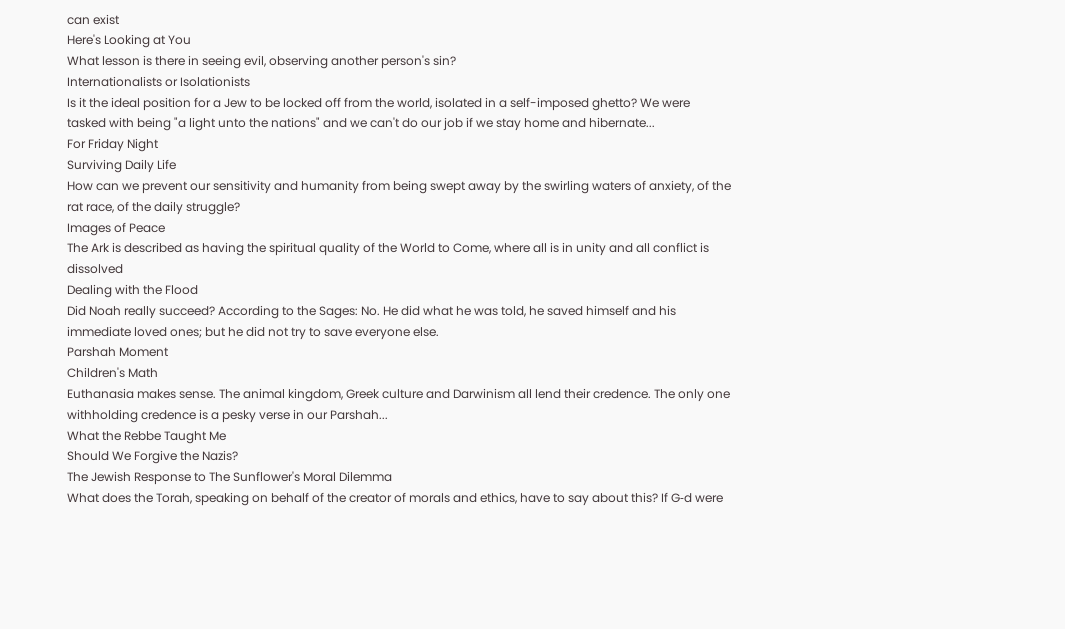can exist
Here's Looking at You
What lesson is there in seeing evil, observing another person's sin?
Internationalists or Isolationists
Is it the ideal position for a Jew to be locked off from the world, isolated in a self-imposed ghetto? We were tasked with being "a light unto the nations" and we can't do our job if we stay home and hibernate...
For Friday Night
Surviving Daily Life
How can we prevent our sensitivity and humanity from being swept away by the swirling waters of anxiety, of the rat race, of the daily struggle?
Images of Peace
The Ark is described as having the spiritual quality of the World to Come, where all is in unity and all conflict is dissolved
Dealing with the Flood
Did Noah really succeed? According to the Sages: No. He did what he was told, he saved himself and his immediate loved ones; but he did not try to save everyone else.
Parshah Moment
Children's Math
Euthanasia makes sense. The animal kingdom, Greek culture and Darwinism all lend their credence. The only one withholding credence is a pesky verse in our Parshah...
What the Rebbe Taught Me
Should We Forgive the Nazis?
The Jewish Response to The Sunflower's Moral Dilemma
What does the Torah, speaking on behalf of the creator of morals and ethics, have to say about this? If G‑d were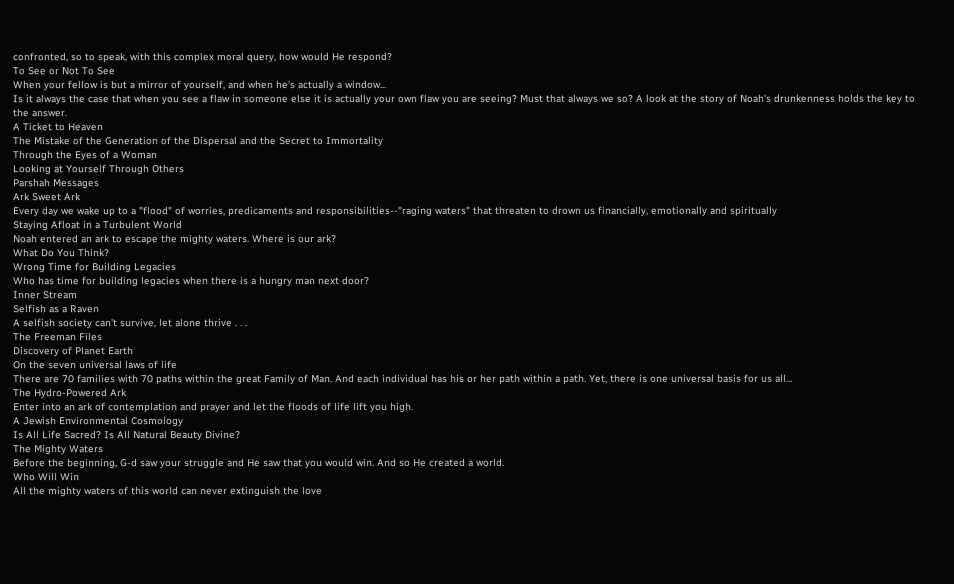confronted, so to speak, with this complex moral query, how would He respond?
To See or Not To See
When your fellow is but a mirror of yourself, and when he's actually a window...
Is it always the case that when you see a flaw in someone else it is actually your own flaw you are seeing? Must that always we so? A look at the story of Noah's drunkenness holds the key to the answer.
A Ticket to Heaven
The Mistake of the Generation of the Dispersal and the Secret to Immortality
Through the Eyes of a Woman
Looking at Yourself Through Others
Parshah Messages
Ark Sweet Ark
Every day we wake up to a "flood" of worries, predicaments and responsibilities--"raging waters" that threaten to drown us financially, emotionally and spiritually
Staying Afloat in a Turbulent World
Noah entered an ark to escape the mighty waters. Where is our ark?
What Do You Think?
Wrong Time for Building Legacies
Who has time for building legacies when there is a hungry man next door?
Inner Stream
Selfish as a Raven
A selfish society can’t survive, let alone thrive . . .
The Freeman Files
Discovery of Planet Earth
On the seven universal laws of life
There are 70 families with 70 paths within the great Family of Man. And each individual has his or her path within a path. Yet, there is one universal basis for us all...
The Hydro-Powered Ark
Enter into an ark of contemplation and prayer and let the floods of life lift you high.
A Jewish Environmental Cosmology
Is All Life Sacred? Is All Natural Beauty Divine?
The Mighty Waters
Before the beginning, G-d saw your struggle and He saw that you would win. And so He created a world.
Who Will Win
All the mighty waters of this world can never extinguish the love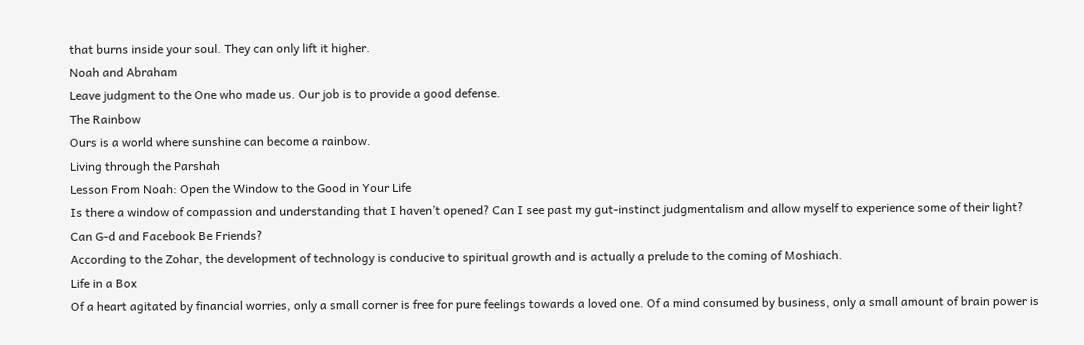that burns inside your soul. They can only lift it higher.
Noah and Abraham
Leave judgment to the One who made us. Our job is to provide a good defense.
The Rainbow
Ours is a world where sunshine can become a rainbow.
Living through the Parshah
Lesson From Noah: Open the Window to the Good in Your Life
Is there a window of compassion and understanding that I haven’t opened? Can I see past my gut-instinct judgmentalism and allow myself to experience some of their light?
Can G-d and Facebook Be Friends?
According to the Zohar, the development of technology is conducive to spiritual growth and is actually a prelude to the coming of Moshiach.
Life in a Box
Of a heart agitated by financial worries, only a small corner is free for pure feelings towards a loved one. Of a mind consumed by business, only a small amount of brain power is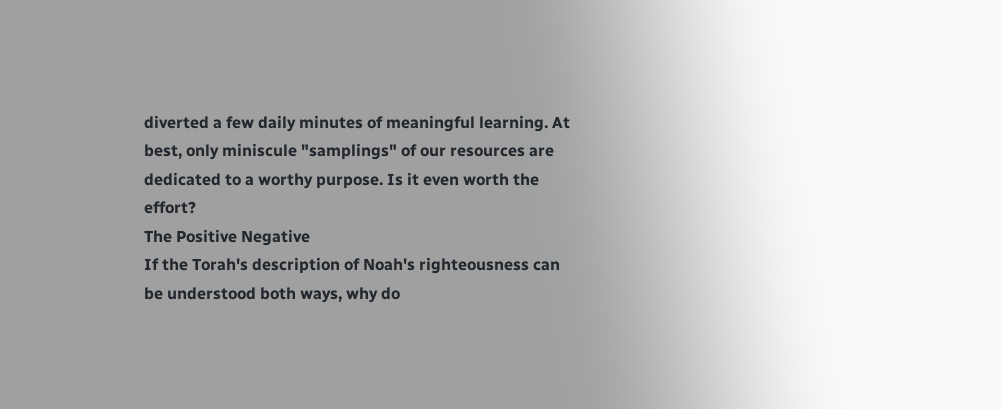diverted a few daily minutes of meaningful learning. At best, only miniscule "samplings" of our resources are dedicated to a worthy purpose. Is it even worth the effort?
The Positive Negative
If the Torah's description of Noah's righteousness can be understood both ways, why do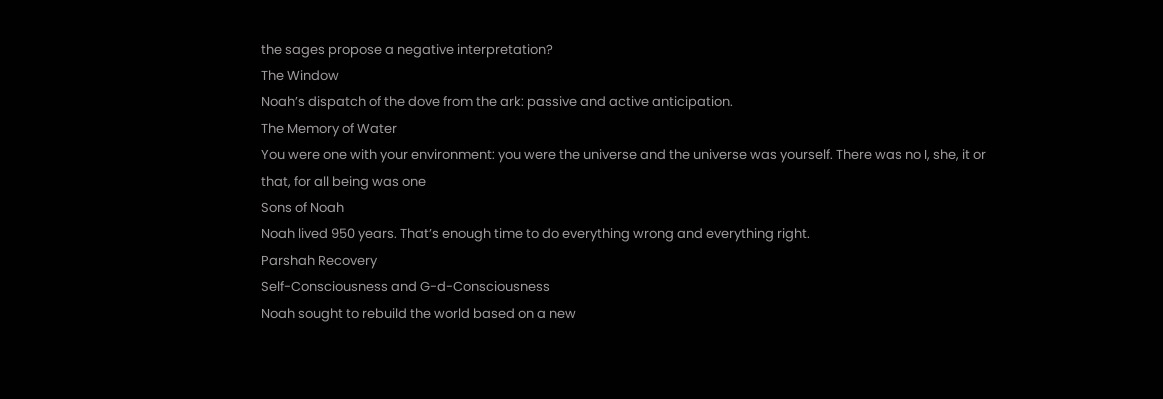the sages propose a negative interpretation?
The Window
Noah’s dispatch of the dove from the ark: passive and active anticipation.
The Memory of Water
You were one with your environment: you were the universe and the universe was yourself. There was no I, she, it or that, for all being was one
Sons of Noah
Noah lived 950 years. That’s enough time to do everything wrong and everything right.
Parshah Recovery
Self-Consciousness and G-d-Consciousness
Noah sought to rebuild the world based on a new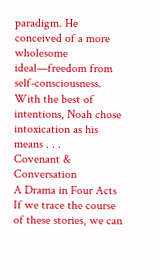paradigm. He conceived of a more wholesome ideal—freedom from self-consciousness. With the best of intentions, Noah chose intoxication as his means . . .
Covenant & Conversation
A Drama in Four Acts
If we trace the course of these stories, we can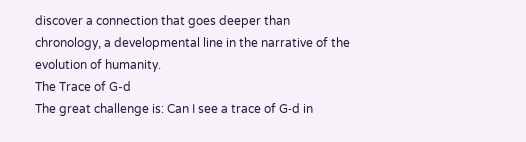discover a connection that goes deeper than chronology, a developmental line in the narrative of the evolution of humanity.
The Trace of G-d
The great challenge is: Can I see a trace of G‑d in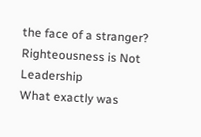the face of a stranger?
Righteousness is Not Leadership
What exactly was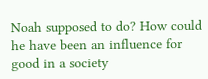Noah supposed to do? How could he have been an influence for good in a society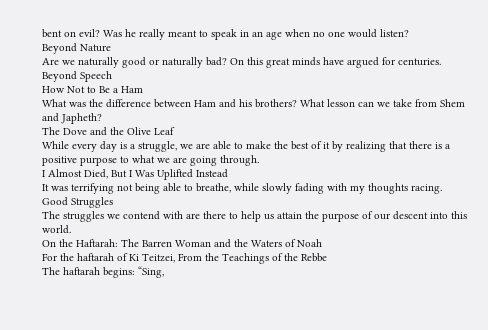bent on evil? Was he really meant to speak in an age when no one would listen?
Beyond Nature
Are we naturally good or naturally bad? On this great minds have argued for centuries.
Beyond Speech
How Not to Be a Ham
What was the difference between Ham and his brothers? What lesson can we take from Shem and Japheth?
The Dove and the Olive Leaf
While every day is a struggle, we are able to make the best of it by realizing that there is a positive purpose to what we are going through.
I Almost Died, But I Was Uplifted Instead
It was terrifying not being able to breathe, while slowly fading with my thoughts racing.
Good Struggles
The struggles we contend with are there to help us attain the purpose of our descent into this world.
On the Haftarah: The Barren Woman and the Waters of Noah
For the haftarah of Ki Teitzei, From the Teachings of the Rebbe
The haftarah begins: “Sing,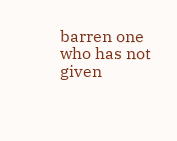barren one who has not given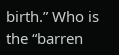birth.” Who is the “barren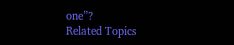one”?
Related Topics